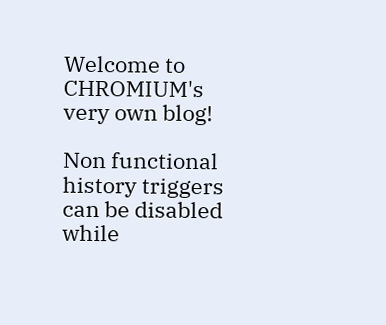Welcome to CHROMIUM's very own blog!

Non functional history triggers can be disabled while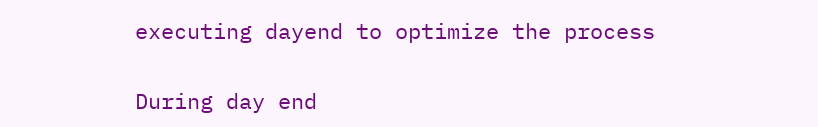executing dayend to optimize the process

During day end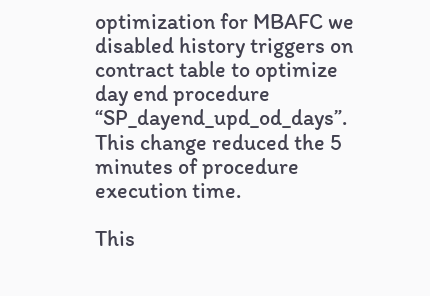optimization for MBAFC we disabled history triggers on contract table to optimize day end procedure “SP_dayend_upd_od_days”. This change reduced the 5 minutes of procedure execution time.

This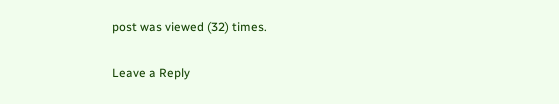post was viewed (32) times.

Leave a Reply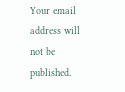Your email address will not be published.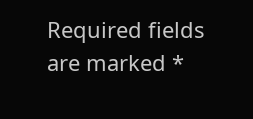Required fields are marked *